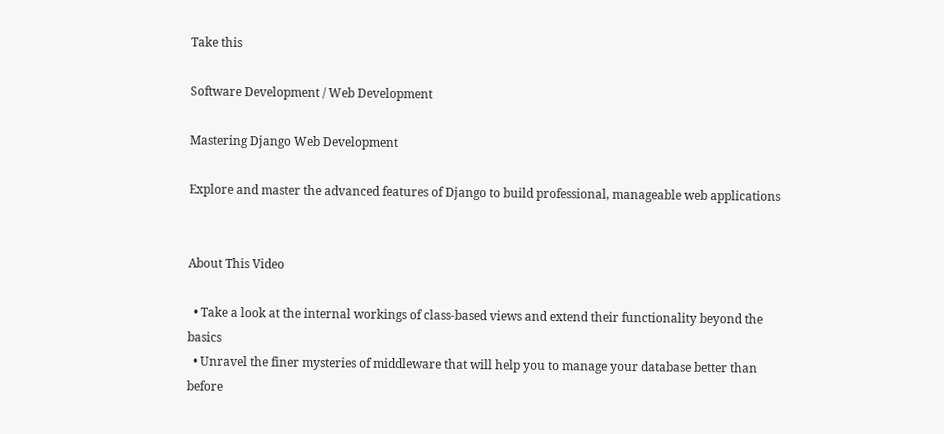Take this

Software Development / Web Development

Mastering Django Web Development

Explore and master the advanced features of Django to build professional, manageable web applications


About This Video

  • Take a look at the internal workings of class-based views and extend their functionality beyond the basics
  • Unravel the finer mysteries of middleware that will help you to manage your database better than before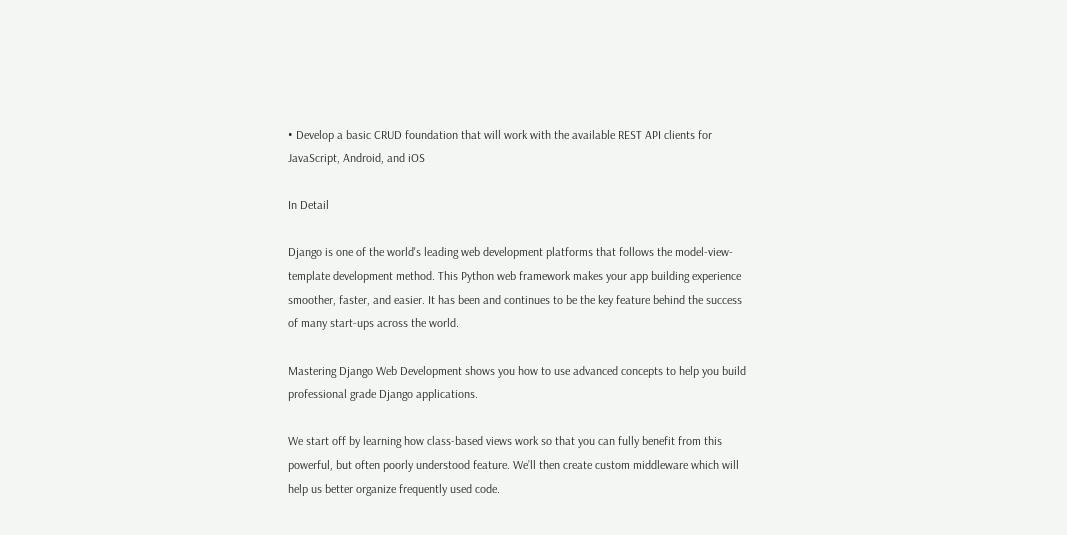• Develop a basic CRUD foundation that will work with the available REST API clients for JavaScript, Android, and iOS

In Detail

Django is one of the world's leading web development platforms that follows the model-view-template development method. This Python web framework makes your app building experience smoother, faster, and easier. It has been and continues to be the key feature behind the success of many start-ups across the world.

Mastering Django Web Development shows you how to use advanced concepts to help you build professional grade Django applications.

We start off by learning how class-based views work so that you can fully benefit from this powerful, but often poorly understood feature. We’ll then create custom middleware which will help us better organize frequently used code.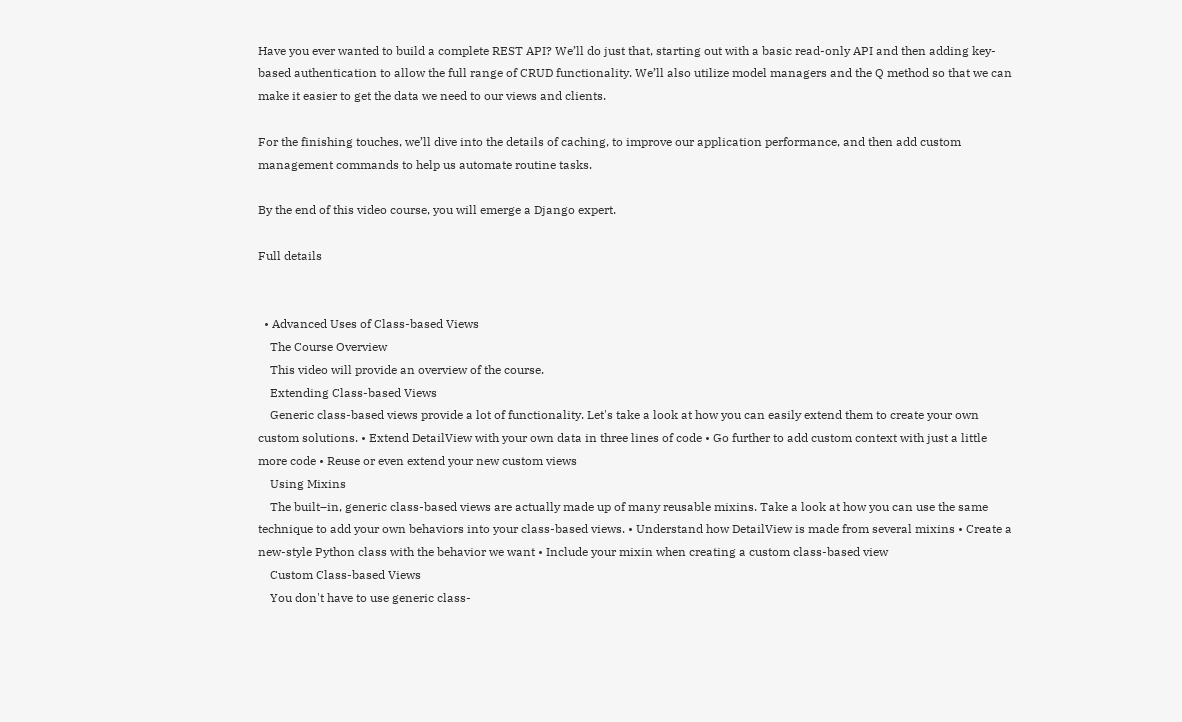Have you ever wanted to build a complete REST API? We’ll do just that, starting out with a basic read-only API and then adding key-based authentication to allow the full range of CRUD functionality. We’ll also utilize model managers and the Q method so that we can make it easier to get the data we need to our views and clients.

For the finishing touches, we’ll dive into the details of caching, to improve our application performance, and then add custom management commands to help us automate routine tasks.

By the end of this video course, you will emerge a Django expert.

Full details


  • Advanced Uses of Class-based Views
    The Course Overview
    This video will provide an overview of the course.
    Extending Class-based Views
    Generic class-based views provide a lot of functionality. Let's take a look at how you can easily extend them to create your own custom solutions. • Extend DetailView with your own data in three lines of code • Go further to add custom context with just a little more code • Reuse or even extend your new custom views
    Using Mixins
    The built–in, generic class-based views are actually made up of many reusable mixins. Take a look at how you can use the same technique to add your own behaviors into your class-based views. • Understand how DetailView is made from several mixins • Create a new-style Python class with the behavior we want • Include your mixin when creating a custom class-based view
    Custom Class-based Views
    You don't have to use generic class-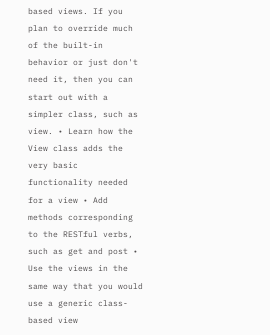based views. If you plan to override much of the built-in behavior or just don't need it, then you can start out with a simpler class, such as view. • Learn how the View class adds the very basic functionality needed for a view • Add methods corresponding to the RESTful verbs, such as get and post • Use the views in the same way that you would use a generic class-based view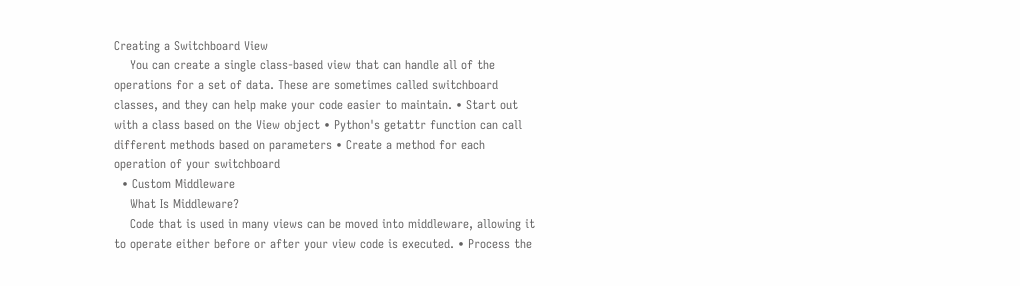Creating a Switchboard View
    You can create a single class-based view that can handle all of the operations for a set of data. These are sometimes called switchboard classes, and they can help make your code easier to maintain. • Start out with a class based on the View object • Python's getattr function can call different methods based on parameters • Create a method for each operation of your switchboard
  • Custom Middleware
    What Is Middleware?
    Code that is used in many views can be moved into middleware, allowing it to operate either before or after your view code is executed. • Process the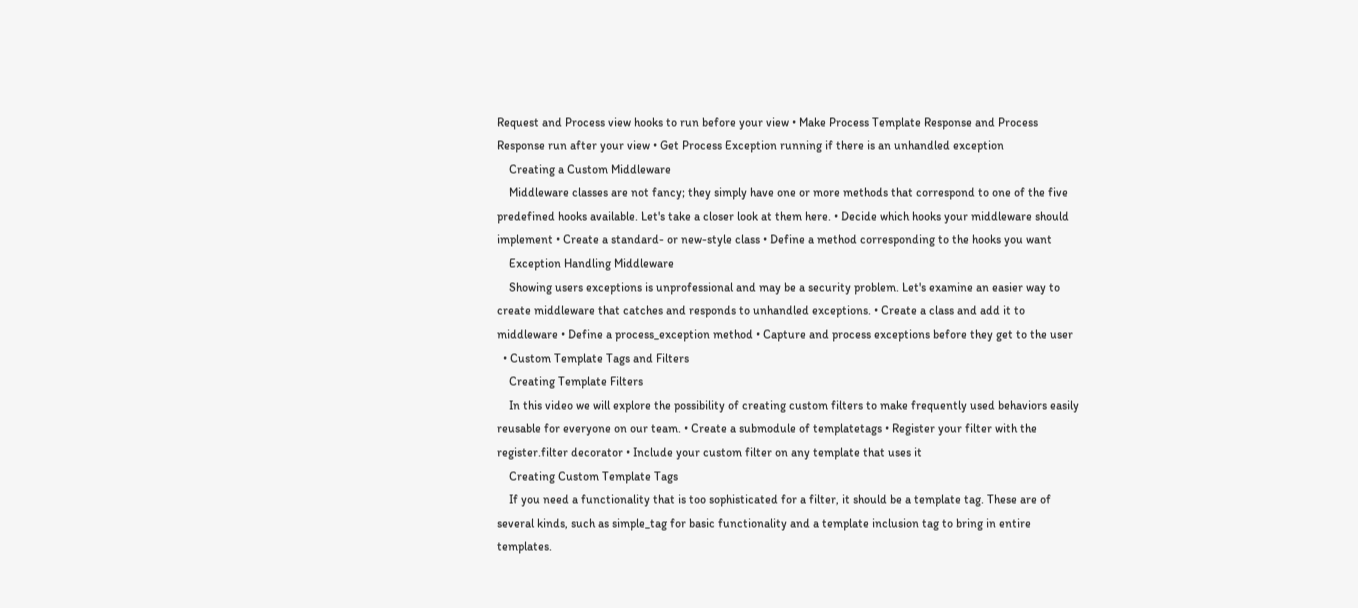Request and Process view hooks to run before your view • Make Process Template Response and Process Response run after your view • Get Process Exception running if there is an unhandled exception
    Creating a Custom Middleware
    Middleware classes are not fancy; they simply have one or more methods that correspond to one of the five predefined hooks available. Let's take a closer look at them here. • Decide which hooks your middleware should implement • Create a standard- or new-style class • Define a method corresponding to the hooks you want
    Exception Handling Middleware
    Showing users exceptions is unprofessional and may be a security problem. Let's examine an easier way to create middleware that catches and responds to unhandled exceptions. • Create a class and add it to middleware • Define a process_exception method • Capture and process exceptions before they get to the user
  • Custom Template Tags and Filters
    Creating Template Filters
    In this video we will explore the possibility of creating custom filters to make frequently used behaviors easily reusable for everyone on our team. • Create a submodule of templatetags • Register your filter with the register.filter decorator • Include your custom filter on any template that uses it
    Creating Custom Template Tags
    If you need a functionality that is too sophisticated for a filter, it should be a template tag. These are of several kinds, such as simple_tag for basic functionality and a template inclusion tag to bring in entire templates.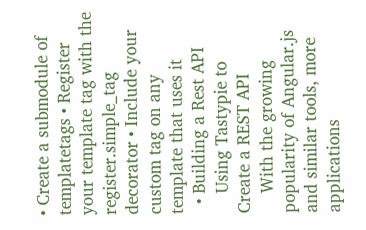• Create a submodule of templatetags • Register your template tag with the register.simple_tag decorator • Include your custom tag on any template that uses it
  • Building a Rest API
    Using Tastypie to Create a REST API
    With the growing popularity of Angular.js and similar tools, more applications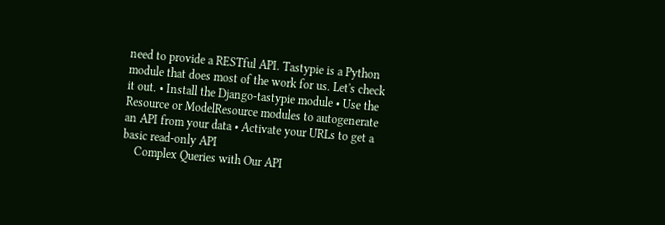need to provide a RESTful API. Tastypie is a Python module that does most of the work for us. Let's check it out. • Install the Django-tastypie module • Use the Resource or ModelResource modules to autogenerate an API from your data • Activate your URLs to get a basic read-only API
    Complex Queries with Our API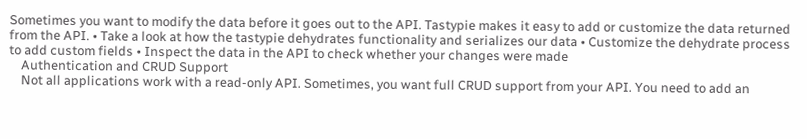Sometimes you want to modify the data before it goes out to the API. Tastypie makes it easy to add or customize the data returned from the API. • Take a look at how the tastypie dehydrates functionality and serializes our data • Customize the dehydrate process to add custom fields • Inspect the data in the API to check whether your changes were made
    Authentication and CRUD Support
    Not all applications work with a read-only API. Sometimes, you want full CRUD support from your API. You need to add an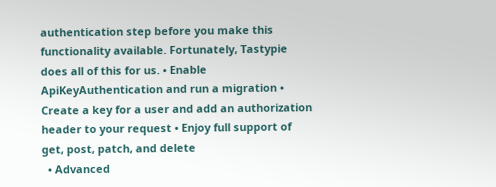authentication step before you make this functionality available. Fortunately, Tastypie does all of this for us. • Enable ApiKeyAuthentication and run a migration • Create a key for a user and add an authorization header to your request • Enjoy full support of get, post, patch, and delete
  • Advanced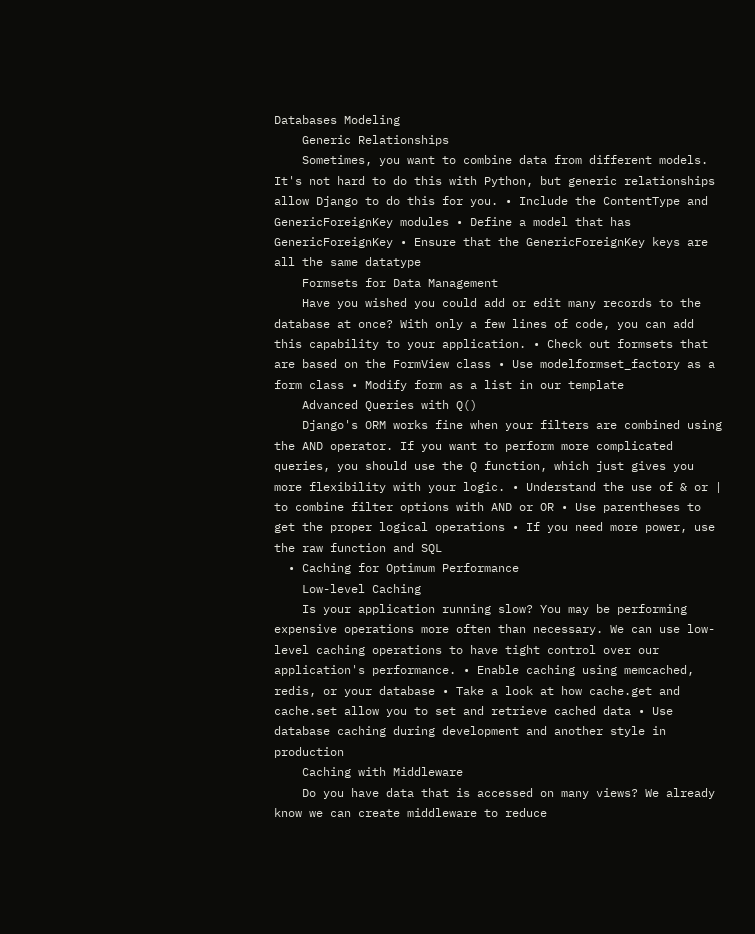Databases Modeling
    Generic Relationships
    Sometimes, you want to combine data from different models. It's not hard to do this with Python, but generic relationships allow Django to do this for you. • Include the ContentType and GenericForeignKey modules • Define a model that has GenericForeignKey • Ensure that the GenericForeignKey keys are all the same datatype
    Formsets for Data Management
    Have you wished you could add or edit many records to the database at once? With only a few lines of code, you can add this capability to your application. • Check out formsets that are based on the FormView class • Use modelformset_factory as a form class • Modify form as a list in our template
    Advanced Queries with Q()
    Django's ORM works fine when your filters are combined using the AND operator. If you want to perform more complicated queries, you should use the Q function, which just gives you more flexibility with your logic. • Understand the use of & or | to combine filter options with AND or OR • Use parentheses to get the proper logical operations • If you need more power, use the raw function and SQL
  • Caching for Optimum Performance
    Low-level Caching
    Is your application running slow? You may be performing expensive operations more often than necessary. We can use low-level caching operations to have tight control over our application's performance. • Enable caching using memcached, redis, or your database • Take a look at how cache.get and cache.set allow you to set and retrieve cached data • Use database caching during development and another style in production
    Caching with Middleware
    Do you have data that is accessed on many views? We already know we can create middleware to reduce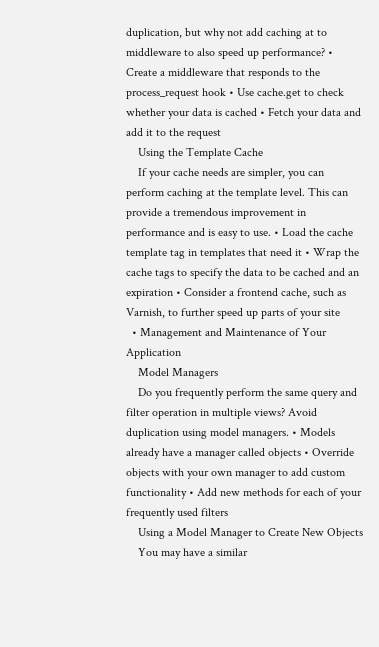duplication, but why not add caching at to middleware to also speed up performance? • Create a middleware that responds to the process_request hook • Use cache.get to check whether your data is cached • Fetch your data and add it to the request
    Using the Template Cache
    If your cache needs are simpler, you can perform caching at the template level. This can provide a tremendous improvement in performance and is easy to use. • Load the cache template tag in templates that need it • Wrap the cache tags to specify the data to be cached and an expiration • Consider a frontend cache, such as Varnish, to further speed up parts of your site
  • Management and Maintenance of Your Application
    Model Managers
    Do you frequently perform the same query and filter operation in multiple views? Avoid duplication using model managers. • Models already have a manager called objects • Override objects with your own manager to add custom functionality • Add new methods for each of your frequently used filters
    Using a Model Manager to Create New Objects
    You may have a similar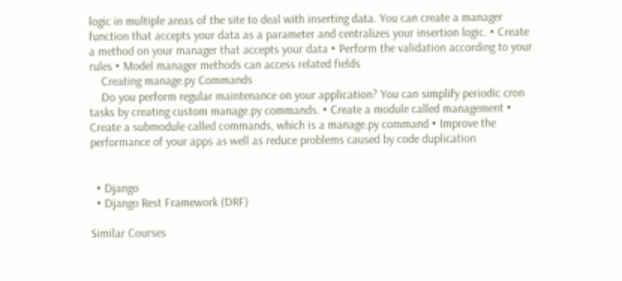logic in multiple areas of the site to deal with inserting data. You can create a manager function that accepts your data as a parameter and centralizes your insertion logic. • Create a method on your manager that accepts your data • Perform the validation according to your rules • Model manager methods can access related fields
    Creating manage.py Commands
    Do you perform regular maintenance on your application? You can simplify periodic cron tasks by creating custom manage.py commands. • Create a module called management • Create a submodule called commands, which is a manage.py command • Improve the performance of your apps as well as reduce problems caused by code duplication


  • Django
  • Django Rest Framework (DRF)

Similar Courses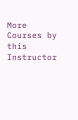More Courses by this Instructor